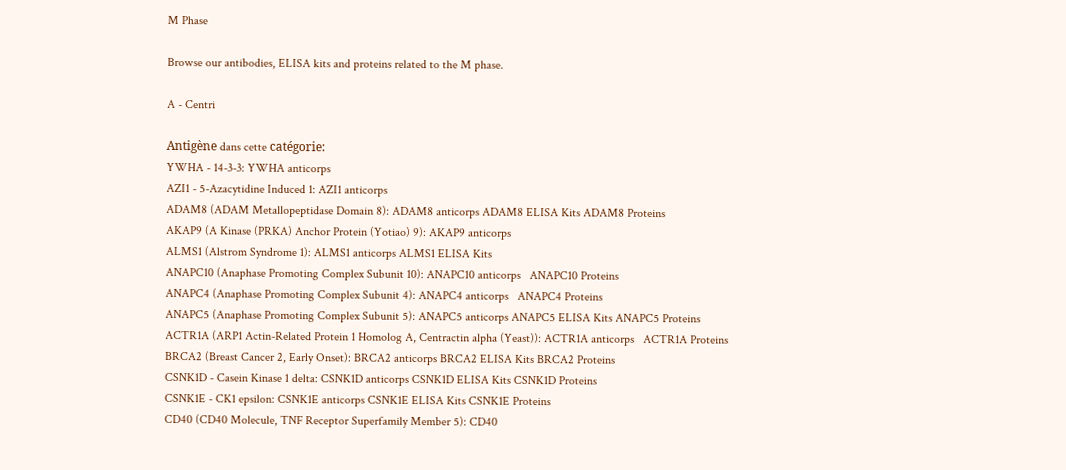M Phase

Browse our antibodies, ELISA kits and proteins related to the M phase.

A - Centri

Antigène dans cette catégorie:
YWHA - 14-3-3: YWHA anticorps
AZI1 - 5-Azacytidine Induced 1: AZI1 anticorps
ADAM8 (ADAM Metallopeptidase Domain 8): ADAM8 anticorps ADAM8 ELISA Kits ADAM8 Proteins
AKAP9 (A Kinase (PRKA) Anchor Protein (Yotiao) 9): AKAP9 anticorps
ALMS1 (Alstrom Syndrome 1): ALMS1 anticorps ALMS1 ELISA Kits
ANAPC10 (Anaphase Promoting Complex Subunit 10): ANAPC10 anticorps   ANAPC10 Proteins
ANAPC4 (Anaphase Promoting Complex Subunit 4): ANAPC4 anticorps   ANAPC4 Proteins
ANAPC5 (Anaphase Promoting Complex Subunit 5): ANAPC5 anticorps ANAPC5 ELISA Kits ANAPC5 Proteins
ACTR1A (ARP1 Actin-Related Protein 1 Homolog A, Centractin alpha (Yeast)): ACTR1A anticorps   ACTR1A Proteins
BRCA2 (Breast Cancer 2, Early Onset): BRCA2 anticorps BRCA2 ELISA Kits BRCA2 Proteins
CSNK1D - Casein Kinase 1 delta: CSNK1D anticorps CSNK1D ELISA Kits CSNK1D Proteins
CSNK1E - CK1 epsilon: CSNK1E anticorps CSNK1E ELISA Kits CSNK1E Proteins
CD40 (CD40 Molecule, TNF Receptor Superfamily Member 5): CD40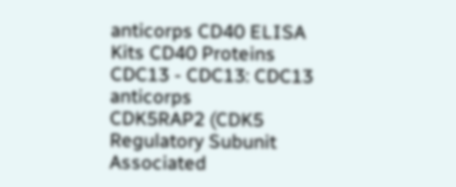anticorps CD40 ELISA Kits CD40 Proteins
CDC13 - CDC13: CDC13 anticorps
CDK5RAP2 (CDK5 Regulatory Subunit Associated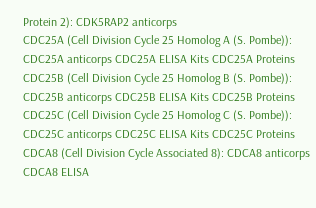Protein 2): CDK5RAP2 anticorps
CDC25A (Cell Division Cycle 25 Homolog A (S. Pombe)): CDC25A anticorps CDC25A ELISA Kits CDC25A Proteins
CDC25B (Cell Division Cycle 25 Homolog B (S. Pombe)): CDC25B anticorps CDC25B ELISA Kits CDC25B Proteins
CDC25C (Cell Division Cycle 25 Homolog C (S. Pombe)): CDC25C anticorps CDC25C ELISA Kits CDC25C Proteins
CDCA8 (Cell Division Cycle Associated 8): CDCA8 anticorps CDCA8 ELISA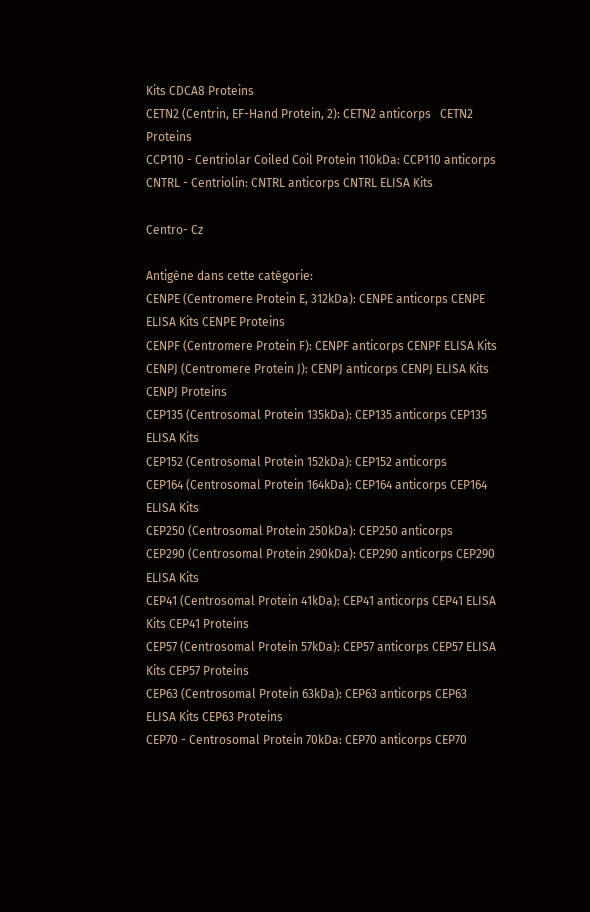Kits CDCA8 Proteins
CETN2 (Centrin, EF-Hand Protein, 2): CETN2 anticorps   CETN2 Proteins
CCP110 - Centriolar Coiled Coil Protein 110kDa: CCP110 anticorps
CNTRL - Centriolin: CNTRL anticorps CNTRL ELISA Kits

Centro- Cz

Antigène dans cette catégorie:
CENPE (Centromere Protein E, 312kDa): CENPE anticorps CENPE ELISA Kits CENPE Proteins
CENPF (Centromere Protein F): CENPF anticorps CENPF ELISA Kits
CENPJ (Centromere Protein J): CENPJ anticorps CENPJ ELISA Kits CENPJ Proteins
CEP135 (Centrosomal Protein 135kDa): CEP135 anticorps CEP135 ELISA Kits
CEP152 (Centrosomal Protein 152kDa): CEP152 anticorps
CEP164 (Centrosomal Protein 164kDa): CEP164 anticorps CEP164 ELISA Kits
CEP250 (Centrosomal Protein 250kDa): CEP250 anticorps
CEP290 (Centrosomal Protein 290kDa): CEP290 anticorps CEP290 ELISA Kits
CEP41 (Centrosomal Protein 41kDa): CEP41 anticorps CEP41 ELISA Kits CEP41 Proteins
CEP57 (Centrosomal Protein 57kDa): CEP57 anticorps CEP57 ELISA Kits CEP57 Proteins
CEP63 (Centrosomal Protein 63kDa): CEP63 anticorps CEP63 ELISA Kits CEP63 Proteins
CEP70 - Centrosomal Protein 70kDa: CEP70 anticorps CEP70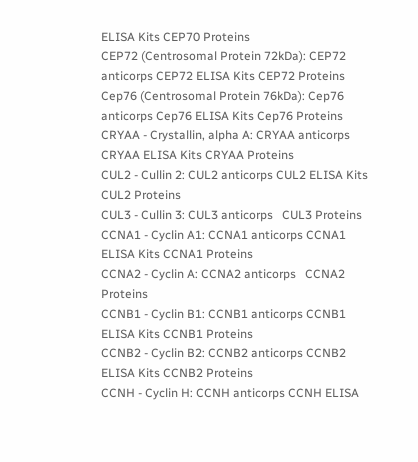ELISA Kits CEP70 Proteins
CEP72 (Centrosomal Protein 72kDa): CEP72 anticorps CEP72 ELISA Kits CEP72 Proteins
Cep76 (Centrosomal Protein 76kDa): Cep76 anticorps Cep76 ELISA Kits Cep76 Proteins
CRYAA - Crystallin, alpha A: CRYAA anticorps CRYAA ELISA Kits CRYAA Proteins
CUL2 - Cullin 2: CUL2 anticorps CUL2 ELISA Kits CUL2 Proteins
CUL3 - Cullin 3: CUL3 anticorps   CUL3 Proteins
CCNA1 - Cyclin A1: CCNA1 anticorps CCNA1 ELISA Kits CCNA1 Proteins
CCNA2 - Cyclin A: CCNA2 anticorps   CCNA2 Proteins
CCNB1 - Cyclin B1: CCNB1 anticorps CCNB1 ELISA Kits CCNB1 Proteins
CCNB2 - Cyclin B2: CCNB2 anticorps CCNB2 ELISA Kits CCNB2 Proteins
CCNH - Cyclin H: CCNH anticorps CCNH ELISA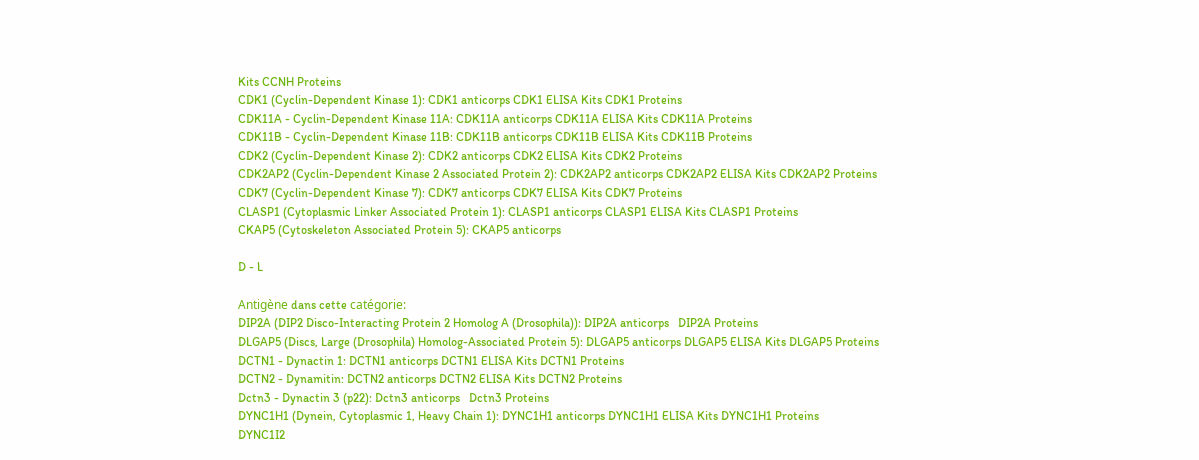Kits CCNH Proteins
CDK1 (Cyclin-Dependent Kinase 1): CDK1 anticorps CDK1 ELISA Kits CDK1 Proteins
CDK11A - Cyclin-Dependent Kinase 11A: CDK11A anticorps CDK11A ELISA Kits CDK11A Proteins
CDK11B - Cyclin-Dependent Kinase 11B: CDK11B anticorps CDK11B ELISA Kits CDK11B Proteins
CDK2 (Cyclin-Dependent Kinase 2): CDK2 anticorps CDK2 ELISA Kits CDK2 Proteins
CDK2AP2 (Cyclin-Dependent Kinase 2 Associated Protein 2): CDK2AP2 anticorps CDK2AP2 ELISA Kits CDK2AP2 Proteins
CDK7 (Cyclin-Dependent Kinase 7): CDK7 anticorps CDK7 ELISA Kits CDK7 Proteins
CLASP1 (Cytoplasmic Linker Associated Protein 1): CLASP1 anticorps CLASP1 ELISA Kits CLASP1 Proteins
CKAP5 (Cytoskeleton Associated Protein 5): CKAP5 anticorps

D - L

Antigène dans cette catégorie:
DIP2A (DIP2 Disco-Interacting Protein 2 Homolog A (Drosophila)): DIP2A anticorps   DIP2A Proteins
DLGAP5 (Discs, Large (Drosophila) Homolog-Associated Protein 5): DLGAP5 anticorps DLGAP5 ELISA Kits DLGAP5 Proteins
DCTN1 - Dynactin 1: DCTN1 anticorps DCTN1 ELISA Kits DCTN1 Proteins
DCTN2 - Dynamitin: DCTN2 anticorps DCTN2 ELISA Kits DCTN2 Proteins
Dctn3 - Dynactin 3 (p22): Dctn3 anticorps   Dctn3 Proteins
DYNC1H1 (Dynein, Cytoplasmic 1, Heavy Chain 1): DYNC1H1 anticorps DYNC1H1 ELISA Kits DYNC1H1 Proteins
DYNC1I2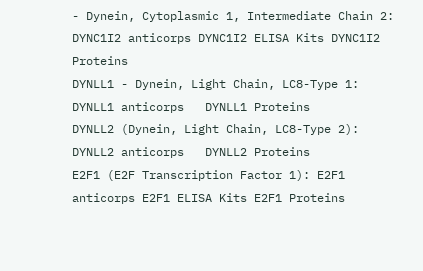- Dynein, Cytoplasmic 1, Intermediate Chain 2: DYNC1I2 anticorps DYNC1I2 ELISA Kits DYNC1I2 Proteins
DYNLL1 - Dynein, Light Chain, LC8-Type 1: DYNLL1 anticorps   DYNLL1 Proteins
DYNLL2 (Dynein, Light Chain, LC8-Type 2): DYNLL2 anticorps   DYNLL2 Proteins
E2F1 (E2F Transcription Factor 1): E2F1 anticorps E2F1 ELISA Kits E2F1 Proteins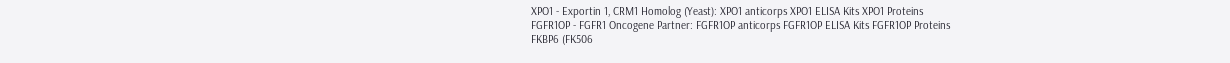XPO1 - Exportin 1, CRM1 Homolog (Yeast): XPO1 anticorps XPO1 ELISA Kits XPO1 Proteins
FGFR1OP - FGFR1 Oncogene Partner: FGFR1OP anticorps FGFR1OP ELISA Kits FGFR1OP Proteins
FKBP6 (FK506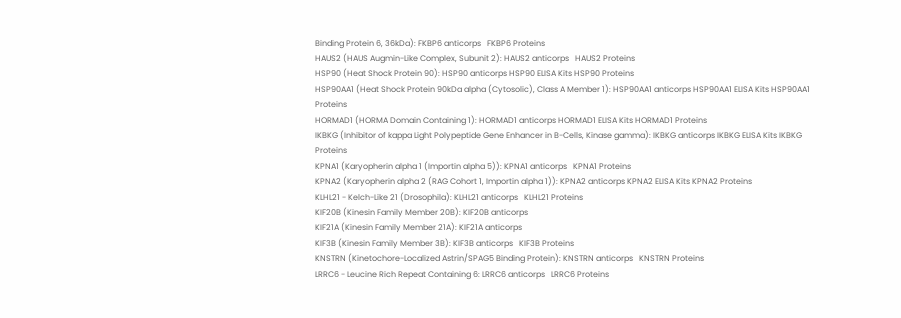Binding Protein 6, 36kDa): FKBP6 anticorps   FKBP6 Proteins
HAUS2 (HAUS Augmin-Like Complex, Subunit 2): HAUS2 anticorps   HAUS2 Proteins
HSP90 (Heat Shock Protein 90): HSP90 anticorps HSP90 ELISA Kits HSP90 Proteins
HSP90AA1 (Heat Shock Protein 90kDa alpha (Cytosolic), Class A Member 1): HSP90AA1 anticorps HSP90AA1 ELISA Kits HSP90AA1 Proteins
HORMAD1 (HORMA Domain Containing 1): HORMAD1 anticorps HORMAD1 ELISA Kits HORMAD1 Proteins
IKBKG (Inhibitor of kappa Light Polypeptide Gene Enhancer in B-Cells, Kinase gamma): IKBKG anticorps IKBKG ELISA Kits IKBKG Proteins
KPNA1 (Karyopherin alpha 1 (Importin alpha 5)): KPNA1 anticorps   KPNA1 Proteins
KPNA2 (Karyopherin alpha 2 (RAG Cohort 1, Importin alpha 1)): KPNA2 anticorps KPNA2 ELISA Kits KPNA2 Proteins
KLHL21 - Kelch-Like 21 (Drosophila): KLHL21 anticorps   KLHL21 Proteins
KIF20B (Kinesin Family Member 20B): KIF20B anticorps
KIF21A (Kinesin Family Member 21A): KIF21A anticorps
KIF3B (Kinesin Family Member 3B): KIF3B anticorps   KIF3B Proteins
KNSTRN (Kinetochore-Localized Astrin/SPAG5 Binding Protein): KNSTRN anticorps   KNSTRN Proteins
LRRC6 - Leucine Rich Repeat Containing 6: LRRC6 anticorps   LRRC6 Proteins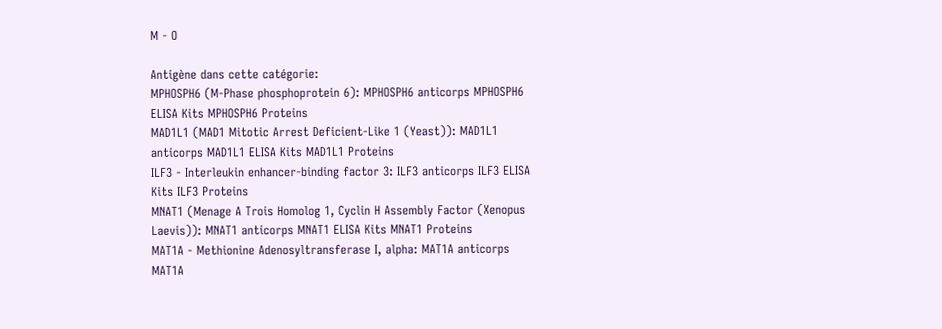M - O

Antigène dans cette catégorie:
MPHOSPH6 (M-Phase phosphoprotein 6): MPHOSPH6 anticorps MPHOSPH6 ELISA Kits MPHOSPH6 Proteins
MAD1L1 (MAD1 Mitotic Arrest Deficient-Like 1 (Yeast)): MAD1L1 anticorps MAD1L1 ELISA Kits MAD1L1 Proteins
ILF3 - Interleukin enhancer-binding factor 3: ILF3 anticorps ILF3 ELISA Kits ILF3 Proteins
MNAT1 (Menage A Trois Homolog 1, Cyclin H Assembly Factor (Xenopus Laevis)): MNAT1 anticorps MNAT1 ELISA Kits MNAT1 Proteins
MAT1A - Methionine Adenosyltransferase I, alpha: MAT1A anticorps MAT1A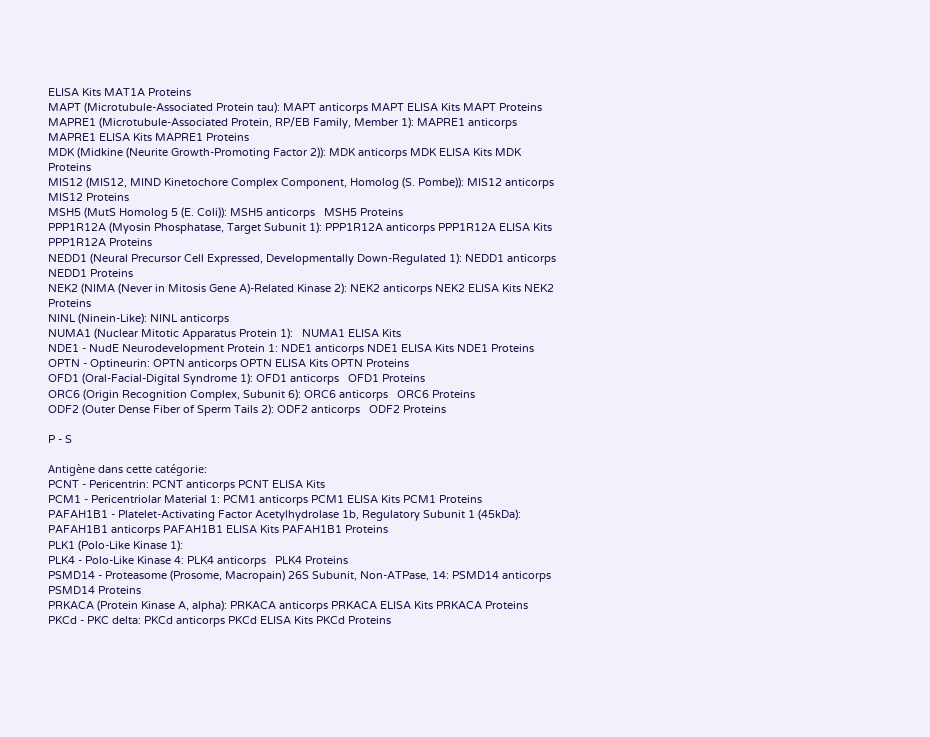ELISA Kits MAT1A Proteins
MAPT (Microtubule-Associated Protein tau): MAPT anticorps MAPT ELISA Kits MAPT Proteins
MAPRE1 (Microtubule-Associated Protein, RP/EB Family, Member 1): MAPRE1 anticorps MAPRE1 ELISA Kits MAPRE1 Proteins
MDK (Midkine (Neurite Growth-Promoting Factor 2)): MDK anticorps MDK ELISA Kits MDK Proteins
MIS12 (MIS12, MIND Kinetochore Complex Component, Homolog (S. Pombe)): MIS12 anticorps   MIS12 Proteins
MSH5 (MutS Homolog 5 (E. Coli)): MSH5 anticorps   MSH5 Proteins
PPP1R12A (Myosin Phosphatase, Target Subunit 1): PPP1R12A anticorps PPP1R12A ELISA Kits PPP1R12A Proteins
NEDD1 (Neural Precursor Cell Expressed, Developmentally Down-Regulated 1): NEDD1 anticorps   NEDD1 Proteins
NEK2 (NIMA (Never in Mitosis Gene A)-Related Kinase 2): NEK2 anticorps NEK2 ELISA Kits NEK2 Proteins
NINL (Ninein-Like): NINL anticorps
NUMA1 (Nuclear Mitotic Apparatus Protein 1):   NUMA1 ELISA Kits
NDE1 - NudE Neurodevelopment Protein 1: NDE1 anticorps NDE1 ELISA Kits NDE1 Proteins
OPTN - Optineurin: OPTN anticorps OPTN ELISA Kits OPTN Proteins
OFD1 (Oral-Facial-Digital Syndrome 1): OFD1 anticorps   OFD1 Proteins
ORC6 (Origin Recognition Complex, Subunit 6): ORC6 anticorps   ORC6 Proteins
ODF2 (Outer Dense Fiber of Sperm Tails 2): ODF2 anticorps   ODF2 Proteins

P - S

Antigène dans cette catégorie:
PCNT - Pericentrin: PCNT anticorps PCNT ELISA Kits
PCM1 - Pericentriolar Material 1: PCM1 anticorps PCM1 ELISA Kits PCM1 Proteins
PAFAH1B1 - Platelet-Activating Factor Acetylhydrolase 1b, Regulatory Subunit 1 (45kDa): PAFAH1B1 anticorps PAFAH1B1 ELISA Kits PAFAH1B1 Proteins
PLK1 (Polo-Like Kinase 1):
PLK4 - Polo-Like Kinase 4: PLK4 anticorps   PLK4 Proteins
PSMD14 - Proteasome (Prosome, Macropain) 26S Subunit, Non-ATPase, 14: PSMD14 anticorps   PSMD14 Proteins
PRKACA (Protein Kinase A, alpha): PRKACA anticorps PRKACA ELISA Kits PRKACA Proteins
PKCd - PKC delta: PKCd anticorps PKCd ELISA Kits PKCd Proteins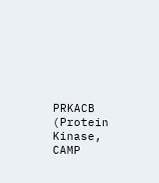PRKACB (Protein Kinase, CAMP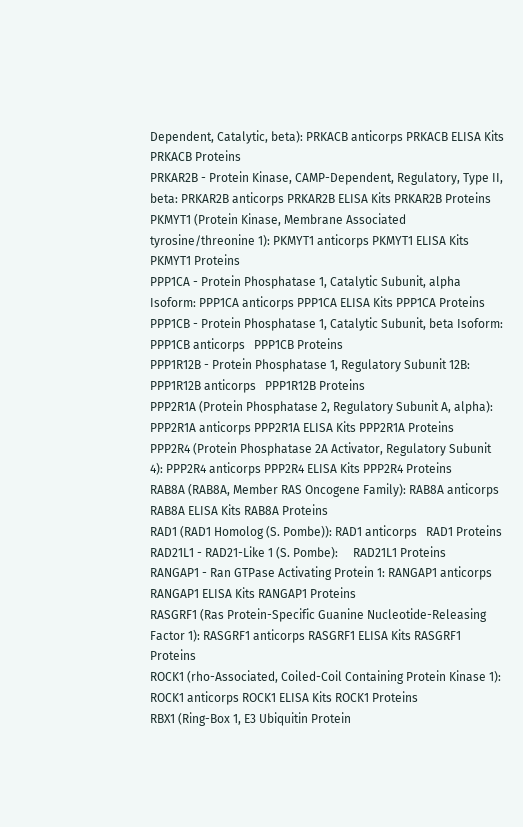Dependent, Catalytic, beta): PRKACB anticorps PRKACB ELISA Kits PRKACB Proteins
PRKAR2B - Protein Kinase, CAMP-Dependent, Regulatory, Type II, beta: PRKAR2B anticorps PRKAR2B ELISA Kits PRKAR2B Proteins
PKMYT1 (Protein Kinase, Membrane Associated tyrosine/threonine 1): PKMYT1 anticorps PKMYT1 ELISA Kits PKMYT1 Proteins
PPP1CA - Protein Phosphatase 1, Catalytic Subunit, alpha Isoform: PPP1CA anticorps PPP1CA ELISA Kits PPP1CA Proteins
PPP1CB - Protein Phosphatase 1, Catalytic Subunit, beta Isoform: PPP1CB anticorps   PPP1CB Proteins
PPP1R12B - Protein Phosphatase 1, Regulatory Subunit 12B: PPP1R12B anticorps   PPP1R12B Proteins
PPP2R1A (Protein Phosphatase 2, Regulatory Subunit A, alpha): PPP2R1A anticorps PPP2R1A ELISA Kits PPP2R1A Proteins
PPP2R4 (Protein Phosphatase 2A Activator, Regulatory Subunit 4): PPP2R4 anticorps PPP2R4 ELISA Kits PPP2R4 Proteins
RAB8A (RAB8A, Member RAS Oncogene Family): RAB8A anticorps RAB8A ELISA Kits RAB8A Proteins
RAD1 (RAD1 Homolog (S. Pombe)): RAD1 anticorps   RAD1 Proteins
RAD21L1 - RAD21-Like 1 (S. Pombe):     RAD21L1 Proteins
RANGAP1 - Ran GTPase Activating Protein 1: RANGAP1 anticorps RANGAP1 ELISA Kits RANGAP1 Proteins
RASGRF1 (Ras Protein-Specific Guanine Nucleotide-Releasing Factor 1): RASGRF1 anticorps RASGRF1 ELISA Kits RASGRF1 Proteins
ROCK1 (rho-Associated, Coiled-Coil Containing Protein Kinase 1): ROCK1 anticorps ROCK1 ELISA Kits ROCK1 Proteins
RBX1 (Ring-Box 1, E3 Ubiquitin Protein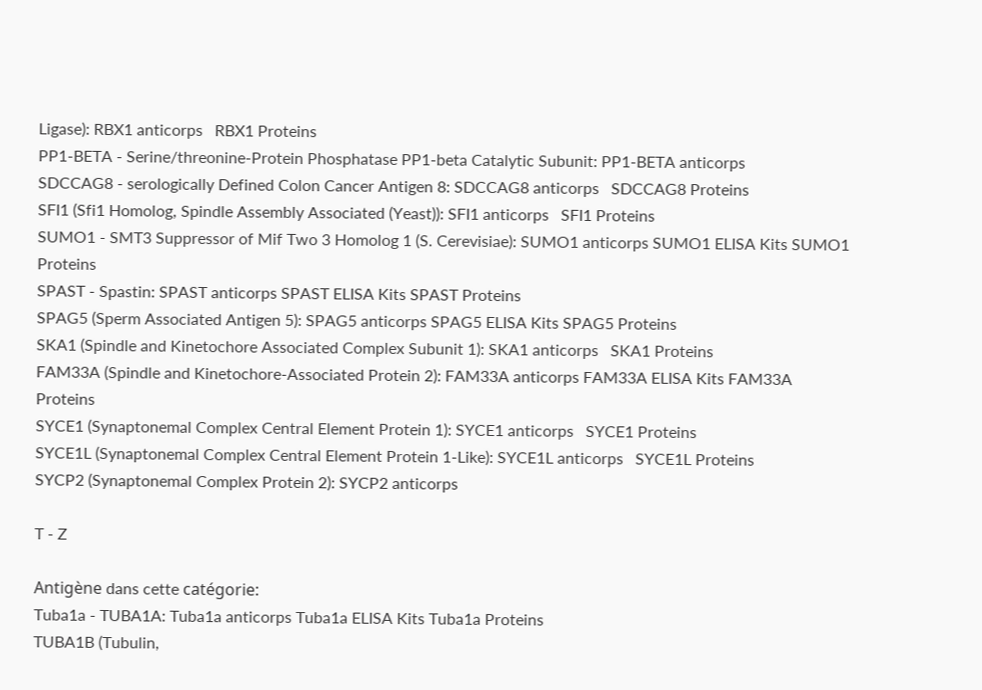Ligase): RBX1 anticorps   RBX1 Proteins
PP1-BETA - Serine/threonine-Protein Phosphatase PP1-beta Catalytic Subunit: PP1-BETA anticorps
SDCCAG8 - serologically Defined Colon Cancer Antigen 8: SDCCAG8 anticorps   SDCCAG8 Proteins
SFI1 (Sfi1 Homolog, Spindle Assembly Associated (Yeast)): SFI1 anticorps   SFI1 Proteins
SUMO1 - SMT3 Suppressor of Mif Two 3 Homolog 1 (S. Cerevisiae): SUMO1 anticorps SUMO1 ELISA Kits SUMO1 Proteins
SPAST - Spastin: SPAST anticorps SPAST ELISA Kits SPAST Proteins
SPAG5 (Sperm Associated Antigen 5): SPAG5 anticorps SPAG5 ELISA Kits SPAG5 Proteins
SKA1 (Spindle and Kinetochore Associated Complex Subunit 1): SKA1 anticorps   SKA1 Proteins
FAM33A (Spindle and Kinetochore-Associated Protein 2): FAM33A anticorps FAM33A ELISA Kits FAM33A Proteins
SYCE1 (Synaptonemal Complex Central Element Protein 1): SYCE1 anticorps   SYCE1 Proteins
SYCE1L (Synaptonemal Complex Central Element Protein 1-Like): SYCE1L anticorps   SYCE1L Proteins
SYCP2 (Synaptonemal Complex Protein 2): SYCP2 anticorps

T - Z

Antigène dans cette catégorie:
Tuba1a - TUBA1A: Tuba1a anticorps Tuba1a ELISA Kits Tuba1a Proteins
TUBA1B (Tubulin,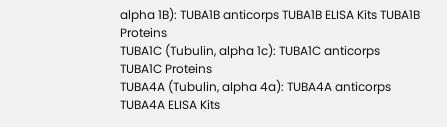alpha 1B): TUBA1B anticorps TUBA1B ELISA Kits TUBA1B Proteins
TUBA1C (Tubulin, alpha 1c): TUBA1C anticorps   TUBA1C Proteins
TUBA4A (Tubulin, alpha 4a): TUBA4A anticorps TUBA4A ELISA Kits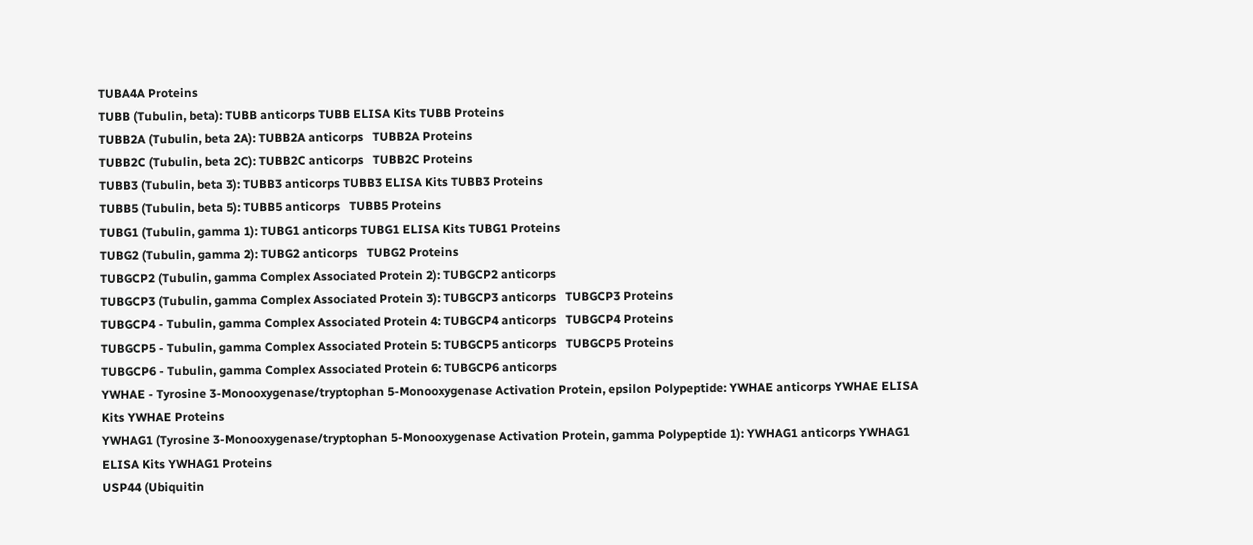TUBA4A Proteins
TUBB (Tubulin, beta): TUBB anticorps TUBB ELISA Kits TUBB Proteins
TUBB2A (Tubulin, beta 2A): TUBB2A anticorps   TUBB2A Proteins
TUBB2C (Tubulin, beta 2C): TUBB2C anticorps   TUBB2C Proteins
TUBB3 (Tubulin, beta 3): TUBB3 anticorps TUBB3 ELISA Kits TUBB3 Proteins
TUBB5 (Tubulin, beta 5): TUBB5 anticorps   TUBB5 Proteins
TUBG1 (Tubulin, gamma 1): TUBG1 anticorps TUBG1 ELISA Kits TUBG1 Proteins
TUBG2 (Tubulin, gamma 2): TUBG2 anticorps   TUBG2 Proteins
TUBGCP2 (Tubulin, gamma Complex Associated Protein 2): TUBGCP2 anticorps
TUBGCP3 (Tubulin, gamma Complex Associated Protein 3): TUBGCP3 anticorps   TUBGCP3 Proteins
TUBGCP4 - Tubulin, gamma Complex Associated Protein 4: TUBGCP4 anticorps   TUBGCP4 Proteins
TUBGCP5 - Tubulin, gamma Complex Associated Protein 5: TUBGCP5 anticorps   TUBGCP5 Proteins
TUBGCP6 - Tubulin, gamma Complex Associated Protein 6: TUBGCP6 anticorps
YWHAE - Tyrosine 3-Monooxygenase/tryptophan 5-Monooxygenase Activation Protein, epsilon Polypeptide: YWHAE anticorps YWHAE ELISA Kits YWHAE Proteins
YWHAG1 (Tyrosine 3-Monooxygenase/tryptophan 5-Monooxygenase Activation Protein, gamma Polypeptide 1): YWHAG1 anticorps YWHAG1 ELISA Kits YWHAG1 Proteins
USP44 (Ubiquitin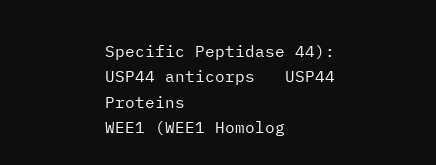Specific Peptidase 44): USP44 anticorps   USP44 Proteins
WEE1 (WEE1 Homolog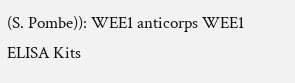(S. Pombe)): WEE1 anticorps WEE1 ELISA Kits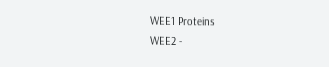WEE1 Proteins
WEE2 -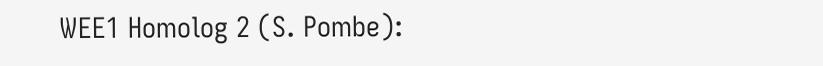WEE1 Homolog 2 (S. Pombe):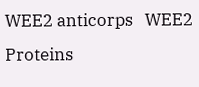WEE2 anticorps   WEE2 Proteins